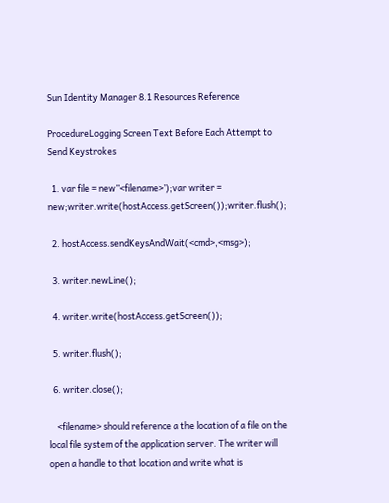Sun Identity Manager 8.1 Resources Reference

ProcedureLogging Screen Text Before Each Attempt to Send Keystrokes

  1. var file = new”<filename>’);var writer = new;writer.write(hostAccess.getScreen());writer.flush();

  2. hostAccess.sendKeysAndWait(<cmd>,<msg>);

  3. writer.newLine();

  4. writer.write(hostAccess.getScreen());

  5. writer.flush();

  6. writer.close();

    <filename> should reference a the location of a file on the local file system of the application server. The writer will open a handle to that location and write what is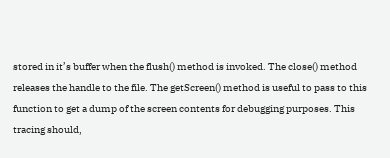stored in it’s buffer when the flush() method is invoked. The close() method releases the handle to the file. The getScreen() method is useful to pass to this function to get a dump of the screen contents for debugging purposes. This tracing should,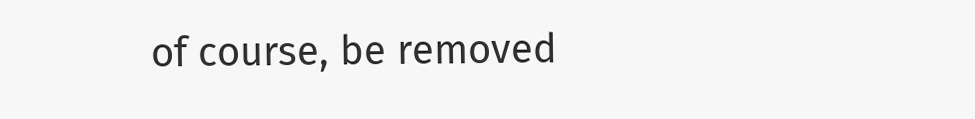of course, be removed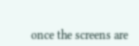once the screens are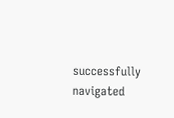successfully navigated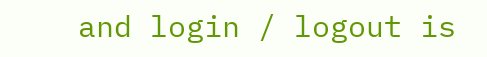and login / logout is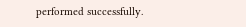performed successfully.